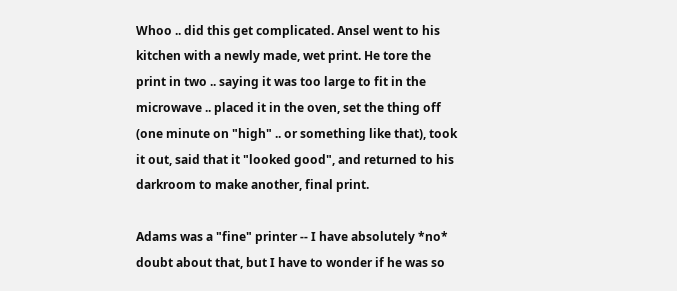Whoo .. did this get complicated. Ansel went to his kitchen with a newly made, wet print. He tore the print in two .. saying it was too large to fit in the microwave .. placed it in the oven, set the thing off (one minute on "high" .. or something like that), took it out, said that it "looked good", and returned to his darkroom to make another, final print.

Adams was a "fine" printer -- I have absolutely *no* doubt about that, but I have to wonder if he was so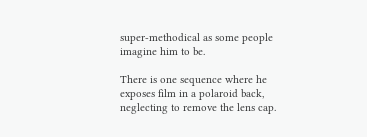super-methodical as some people imagine him to be.

There is one sequence where he exposes film in a polaroid back, neglecting to remove the lens cap.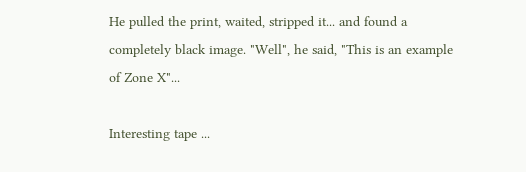He pulled the print, waited, stripped it... and found a completely black image. "Well", he said, "This is an example of Zone X"...

Interesting tape ...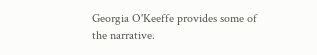Georgia O'Keeffe provides some of the narrative.